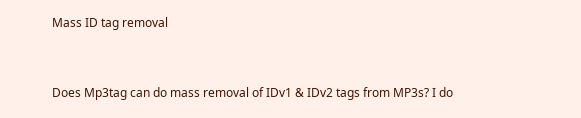Mass ID tag removal


Does Mp3tag can do mass removal of IDv1 & IDv2 tags from MP3s? I do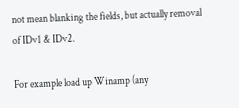not mean blanking the fields, but actually removal of IDv1 & IDv2.

For example load up Winamp (any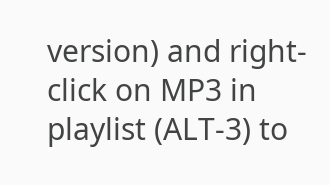version) and right-click on MP3 in playlist (ALT-3) to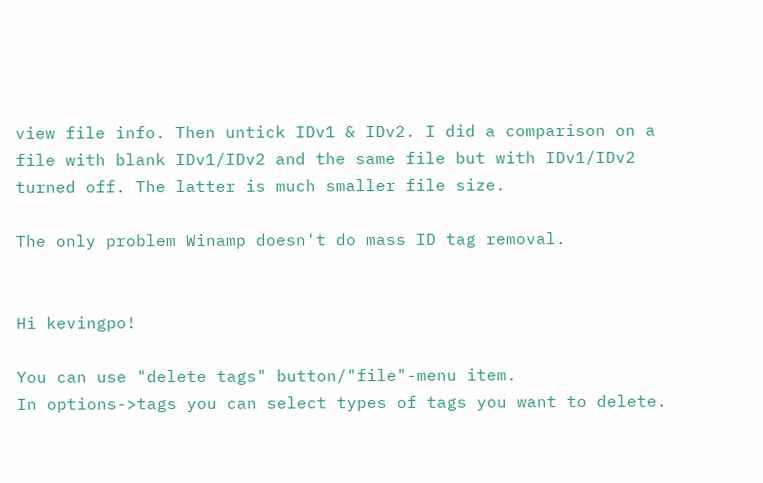view file info. Then untick IDv1 & IDv2. I did a comparison on a file with blank IDv1/IDv2 and the same file but with IDv1/IDv2 turned off. The latter is much smaller file size.

The only problem Winamp doesn't do mass ID tag removal.


Hi kevingpo!

You can use "delete tags" button/"file"-menu item.
In options->tags you can select types of tags you want to delete.